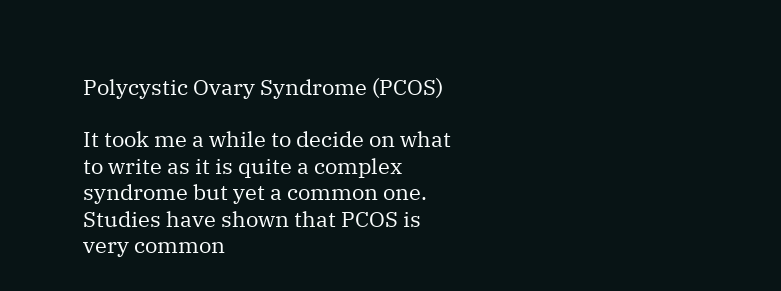Polycystic Ovary Syndrome (PCOS)

It took me a while to decide on what to write as it is quite a complex syndrome but yet a common one. Studies have shown that PCOS is very common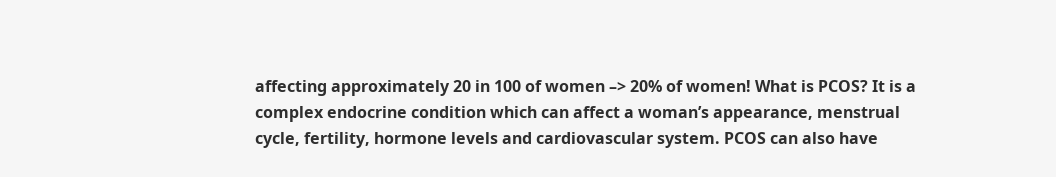affecting approximately 20 in 100 of women –> 20% of women! What is PCOS? It is a complex endocrine condition which can affect a woman’s appearance, menstrual cycle, fertility, hormone levels and cardiovascular system. PCOS can also have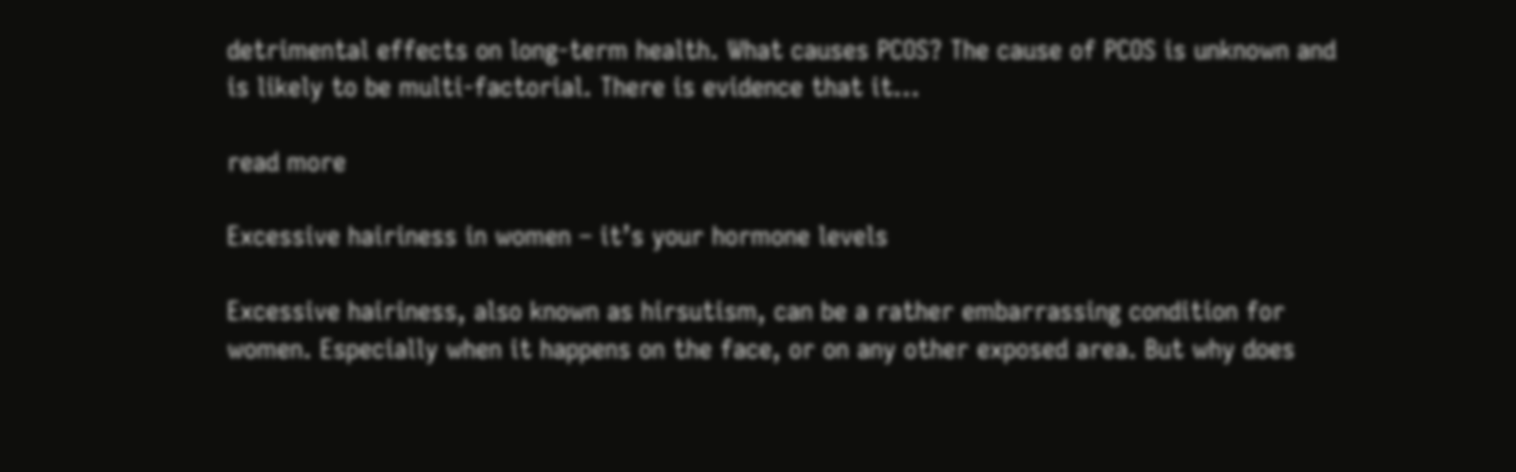detrimental effects on long-term health. What causes PCOS? The cause of PCOS is unknown and is likely to be multi-factorial. There is evidence that it...

read more

Excessive hairiness in women – it’s your hormone levels

Excessive hairiness, also known as hirsutism, can be a rather embarrassing condition for women. Especially when it happens on the face, or on any other exposed area. But why does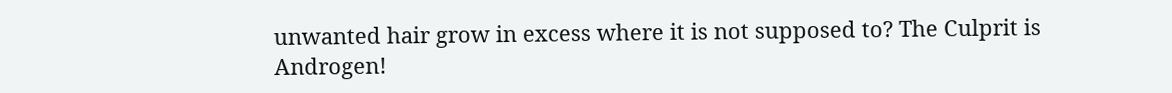unwanted hair grow in excess where it is not supposed to? The Culprit is Androgen!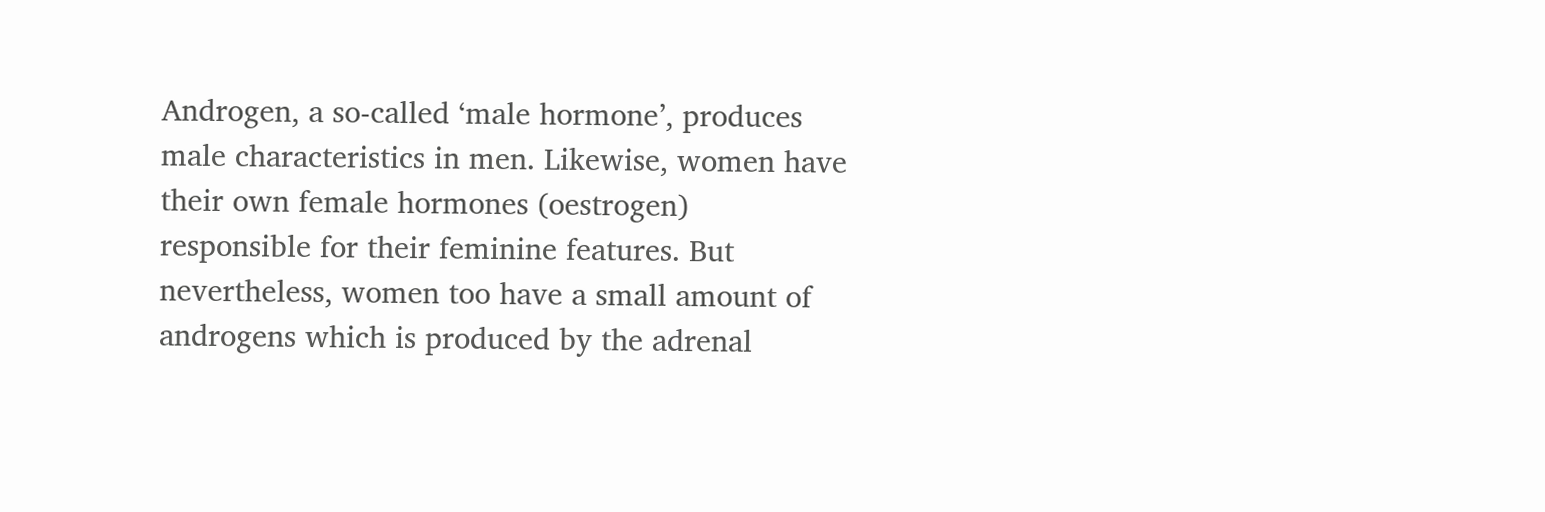Androgen, a so-called ‘male hormone’, produces male characteristics in men. Likewise, women have their own female hormones (oestrogen) responsible for their feminine features. But nevertheless, women too have a small amount of androgens which is produced by the adrenal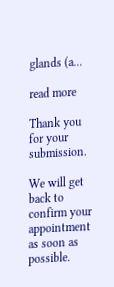glands (a...

read more

Thank you for your submission.

We will get back to confirm your appointment as soon as possible.